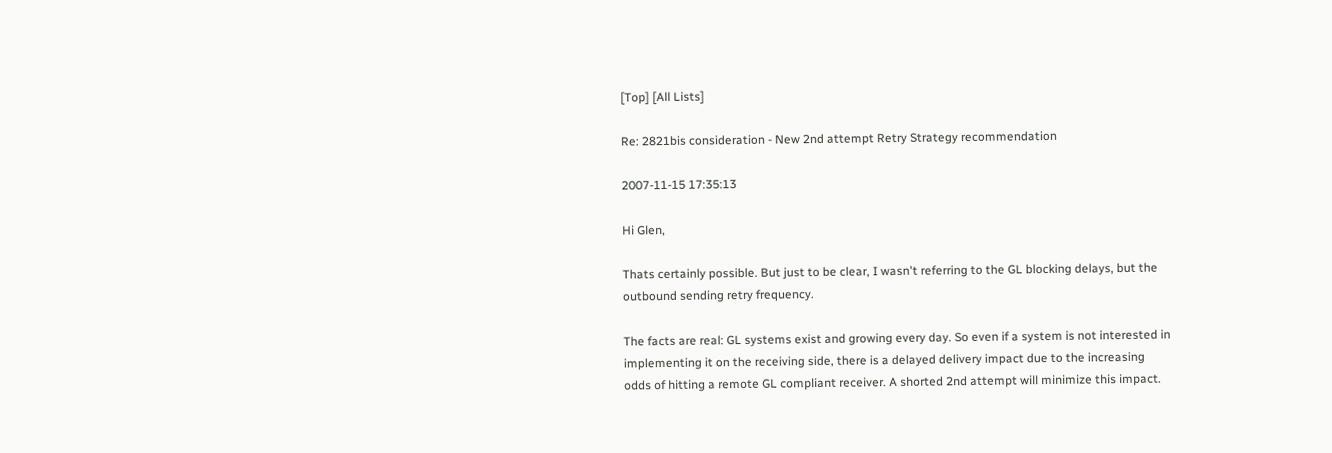[Top] [All Lists]

Re: 2821bis consideration - New 2nd attempt Retry Strategy recommendation

2007-11-15 17:35:13

Hi Glen,

Thats certainly possible. But just to be clear, I wasn't referring to the GL blocking delays, but the outbound sending retry frequency.

The facts are real: GL systems exist and growing every day. So even if a system is not interested in implementing it on the receiving side, there is a delayed delivery impact due to the increasing odds of hitting a remote GL compliant receiver. A shorted 2nd attempt will minimize this impact.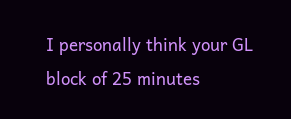I personally think your GL block of 25 minutes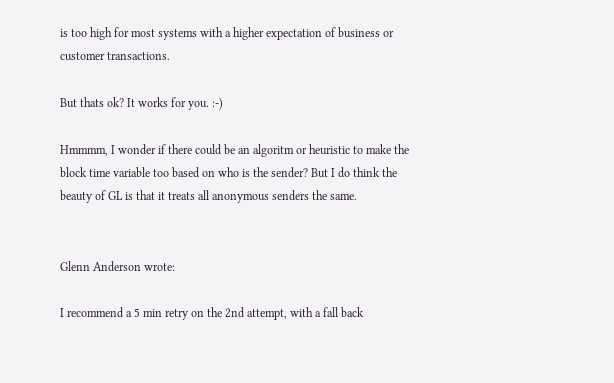is too high for most systems with a higher expectation of business or customer transactions.

But thats ok? It works for you. :-)

Hmmmm, I wonder if there could be an algoritm or heuristic to make the block time variable too based on who is the sender? But I do think the beauty of GL is that it treats all anonymous senders the same.


Glenn Anderson wrote:

I recommend a 5 min retry on the 2nd attempt, with a fall back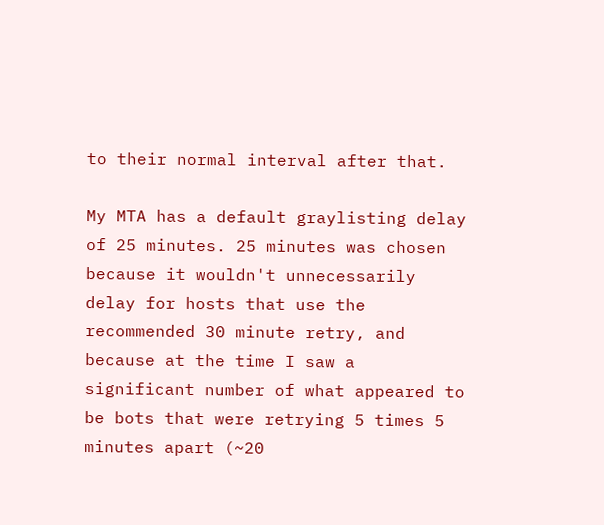to their normal interval after that.

My MTA has a default graylisting delay of 25 minutes. 25 minutes was chosen because it wouldn't unnecessarily delay for hosts that use the recommended 30 minute retry, and because at the time I saw a significant number of what appeared to be bots that were retrying 5 times 5 minutes apart (~20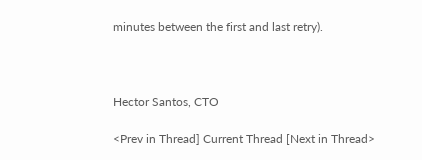minutes between the first and last retry).



Hector Santos, CTO

<Prev in Thread] Current Thread [Next in Thread>